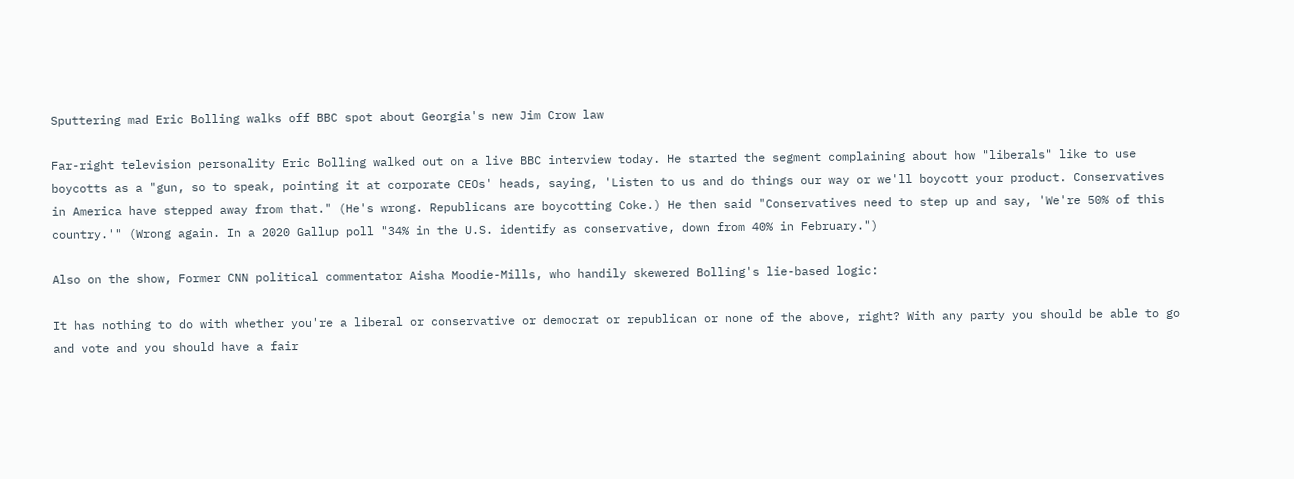Sputtering mad Eric Bolling walks off BBC spot about Georgia's new Jim Crow law

Far-right television personality Eric Bolling walked out on a live BBC interview today. He started the segment complaining about how "liberals" like to use boycotts as a "gun, so to speak, pointing it at corporate CEOs' heads, saying, 'Listen to us and do things our way or we'll boycott your product. Conservatives in America have stepped away from that." (He's wrong. Republicans are boycotting Coke.) He then said "Conservatives need to step up and say, 'We're 50% of this country.'" (Wrong again. In a 2020 Gallup poll "34% in the U.S. identify as conservative, down from 40% in February.")

Also on the show, Former CNN political commentator Aisha Moodie-Mills, who handily skewered Bolling's lie-based logic:

It has nothing to do with whether you're a liberal or conservative or democrat or republican or none of the above, right? With any party you should be able to go and vote and you should have a fair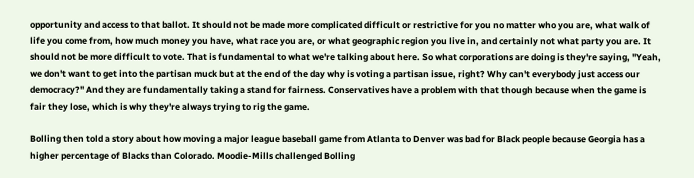opportunity and access to that ballot. It should not be made more complicated difficult or restrictive for you no matter who you are, what walk of life you come from, how much money you have, what race you are, or what geographic region you live in, and certainly not what party you are. It should not be more difficult to vote. That is fundamental to what we're talking about here. So what corporations are doing is they're saying, "Yeah, we don't want to get into the partisan muck but at the end of the day why is voting a partisan issue, right? Why can't everybody just access our democracy?" And they are fundamentally taking a stand for fairness. Conservatives have a problem with that though because when the game is fair they lose, which is why they're always trying to rig the game.

Bolling then told a story about how moving a major league baseball game from Atlanta to Denver was bad for Black people because Georgia has a higher percentage of Blacks than Colorado. Moodie-Mills challenged Bolling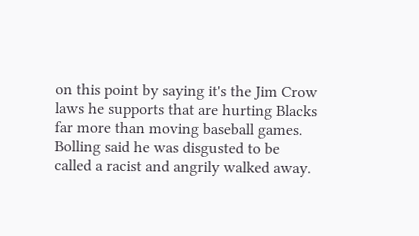on this point by saying it's the Jim Crow laws he supports that are hurting Blacks far more than moving baseball games. Bolling said he was disgusted to be called a racist and angrily walked away.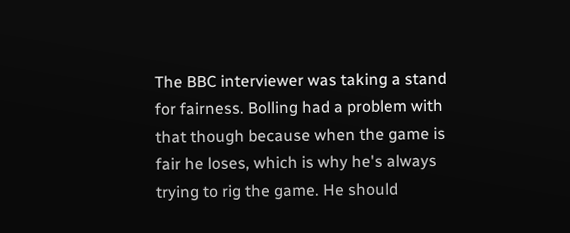The BBC interviewer was taking a stand for fairness. Bolling had a problem with that though because when the game is fair he loses, which is why he's always trying to rig the game. He should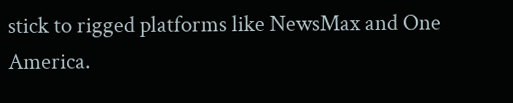stick to rigged platforms like NewsMax and One America.